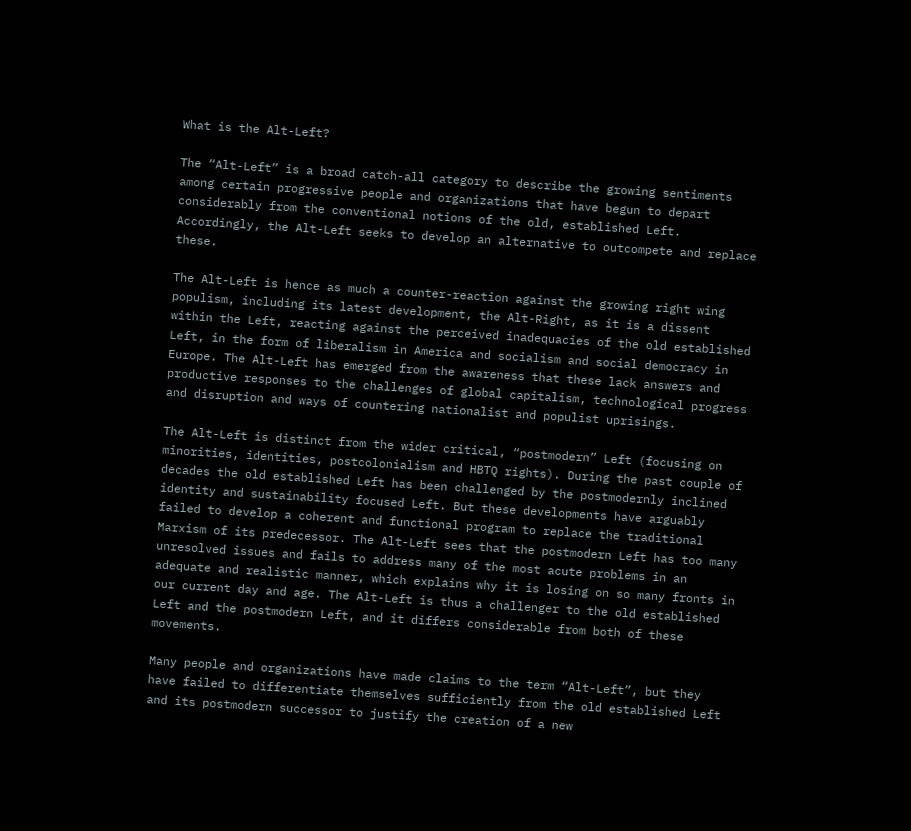What is the Alt-Left?

The “Alt-Left” is a broad catch-all category to describe the growing sentiments among certain progressive people and organizations that have begun to depart considerably from the conventional notions of the old, established Left. Accordingly, the Alt-Left seeks to develop an alternative to outcompete and replace these.

The Alt-Left is hence as much a counter-reaction against the growing right wing populism, including its latest development, the Alt-Right, as it is a dissent within the Left, reacting against the perceived inadequacies of the old established Left, in the form of liberalism in America and socialism and social democracy in Europe. The Alt-Left has emerged from the awareness that these lack answers and productive responses to the challenges of global capitalism, technological progress and disruption and ways of countering nationalist and populist uprisings.

The Alt-Left is distinct from the wider critical, “postmodern” Left (focusing on minorities, identities, postcolonialism and HBTQ rights). During the past couple of decades the old established Left has been challenged by the postmodernly inclined identity and sustainability focused Left. But these developments have arguably failed to develop a coherent and functional program to replace the traditional Marxism of its predecessor. The Alt-Left sees that the postmodern Left has too many unresolved issues and fails to address many of the most acute problems in an adequate and realistic manner, which explains why it is losing on so many fronts in our current day and age. The Alt-Left is thus a challenger to the old established Left and the postmodern Left, and it differs considerable from both of these movements.

Many people and organizations have made claims to the term “Alt-Left”, but they have failed to differentiate themselves sufficiently from the old established Left and its postmodern successor to justify the creation of a new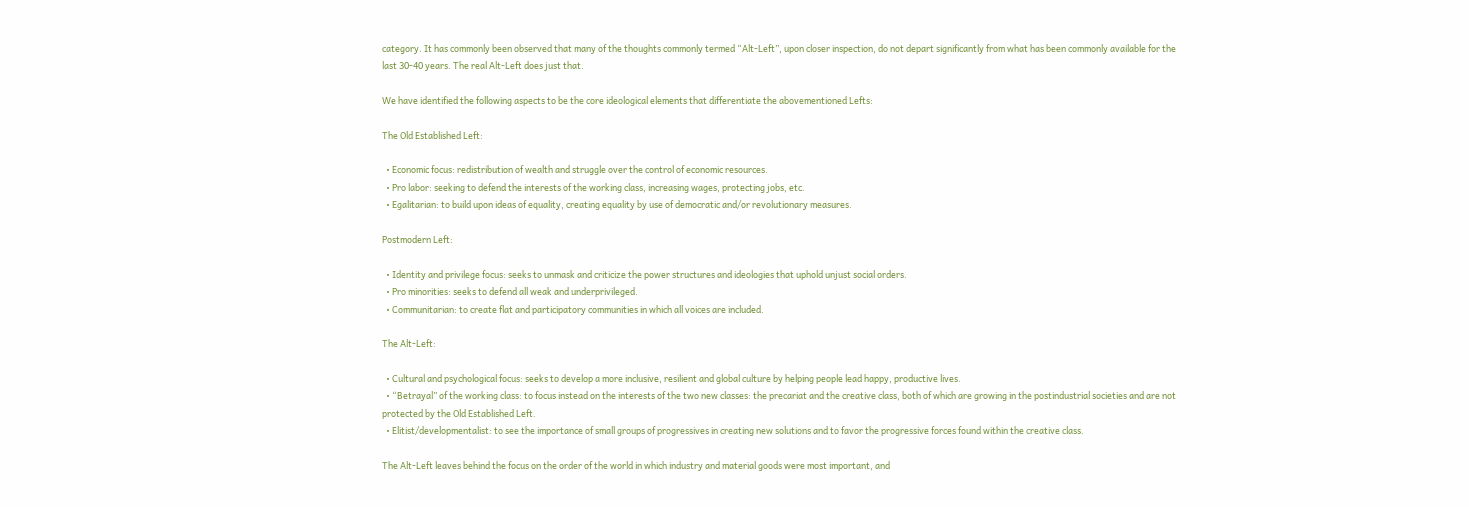category. It has commonly been observed that many of the thoughts commonly termed “Alt-Left”, upon closer inspection, do not depart significantly from what has been commonly available for the last 30-40 years. The real Alt-Left does just that.

We have identified the following aspects to be the core ideological elements that differentiate the abovementioned Lefts:

The Old Established Left:

  • Economic focus: redistribution of wealth and struggle over the control of economic resources.
  • Pro labor: seeking to defend the interests of the working class, increasing wages, protecting jobs, etc.
  • Egalitarian: to build upon ideas of equality, creating equality by use of democratic and/or revolutionary measures.

Postmodern Left:

  • Identity and privilege focus: seeks to unmask and criticize the power structures and ideologies that uphold unjust social orders.
  • Pro minorities: seeks to defend all weak and underprivileged.
  • Communitarian: to create flat and participatory communities in which all voices are included.

The Alt-Left:

  • Cultural and psychological focus: seeks to develop a more inclusive, resilient and global culture by helping people lead happy, productive lives.
  • “Betrayal” of the working class: to focus instead on the interests of the two new classes: the precariat and the creative class, both of which are growing in the postindustrial societies and are not protected by the Old Established Left.
  • Elitist/developmentalist: to see the importance of small groups of progressives in creating new solutions and to favor the progressive forces found within the creative class.

The Alt-Left leaves behind the focus on the order of the world in which industry and material goods were most important, and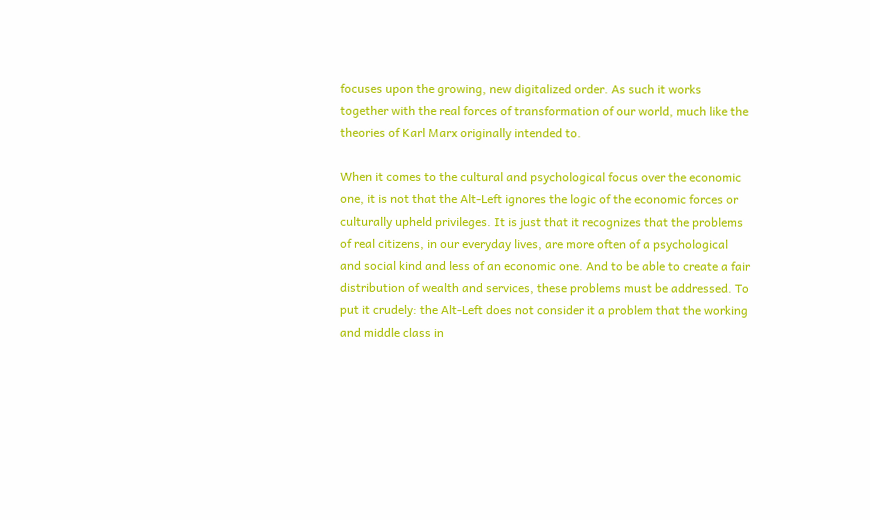focuses upon the growing, new digitalized order. As such it works together with the real forces of transformation of our world, much like the theories of Karl Marx originally intended to.

When it comes to the cultural and psychological focus over the economic one, it is not that the Alt-Left ignores the logic of the economic forces or culturally upheld privileges. It is just that it recognizes that the problems of real citizens, in our everyday lives, are more often of a psychological and social kind and less of an economic one. And to be able to create a fair distribution of wealth and services, these problems must be addressed. To put it crudely: the Alt-Left does not consider it a problem that the working and middle class in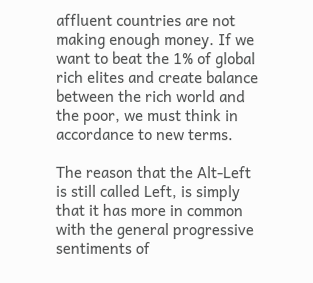affluent countries are not making enough money. If we want to beat the 1% of global rich elites and create balance between the rich world and the poor, we must think in accordance to new terms.

The reason that the Alt-Left is still called Left, is simply that it has more in common with the general progressive sentiments of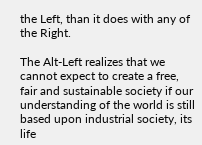the Left, than it does with any of the Right.

The Alt-Left realizes that we cannot expect to create a free, fair and sustainable society if our understanding of the world is still based upon industrial society, its life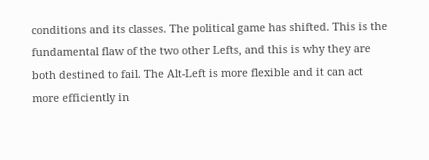conditions and its classes. The political game has shifted. This is the fundamental flaw of the two other Lefts, and this is why they are both destined to fail. The Alt-Left is more flexible and it can act more efficiently in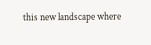this new landscape where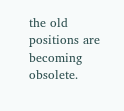the old positions are becoming obsolete.